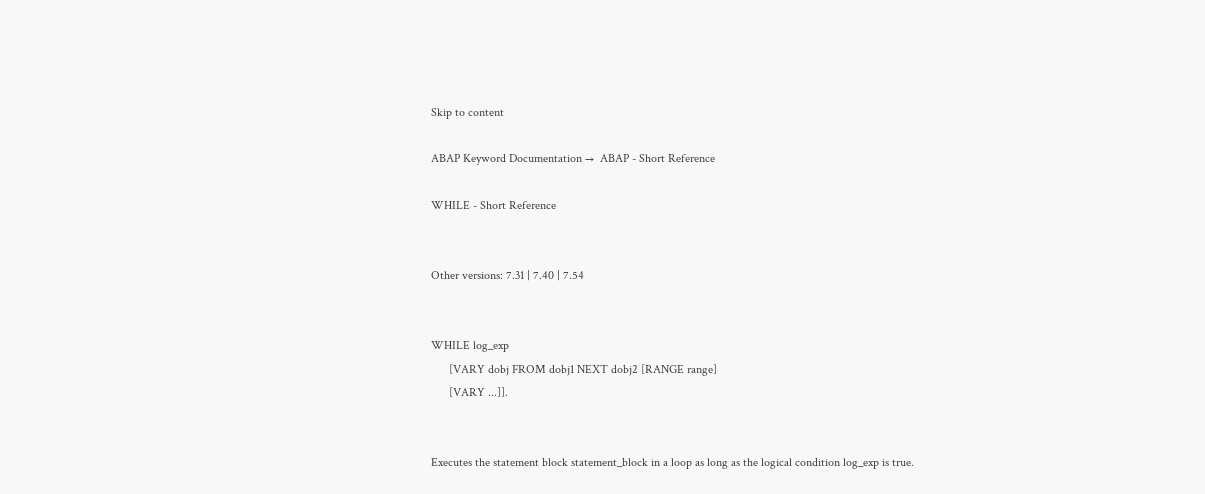Skip to content

ABAP Keyword Documentation →  ABAP - Short Reference

WHILE - Short Reference


Other versions: 7.31 | 7.40 | 7.54


WHILE log_exp
      [VARY dobj FROM dobj1 NEXT dobj2 [RANGE range]
      [VARY ...]].


Executes the statement block statement_block in a loop as long as the logical condition log_exp is true.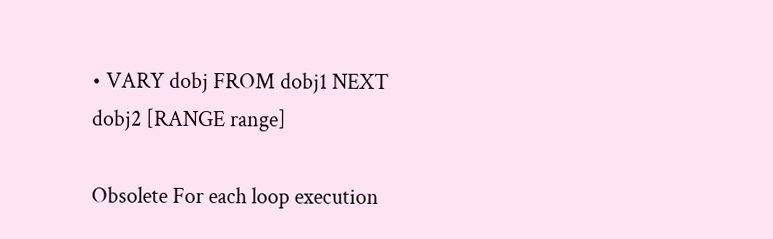• VARY dobj FROM dobj1 NEXT dobj2 [RANGE range]

Obsolete For each loop execution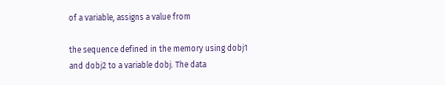of a variable, assigns a value from

the sequence defined in the memory using dobj1 and dobj2 to a variable dobj. The data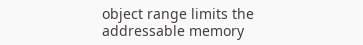object range limits the addressable memory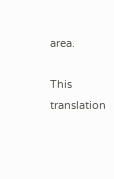area.

This translation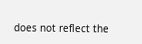does not reflect the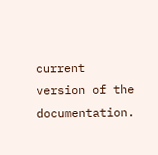current version of the documentation.